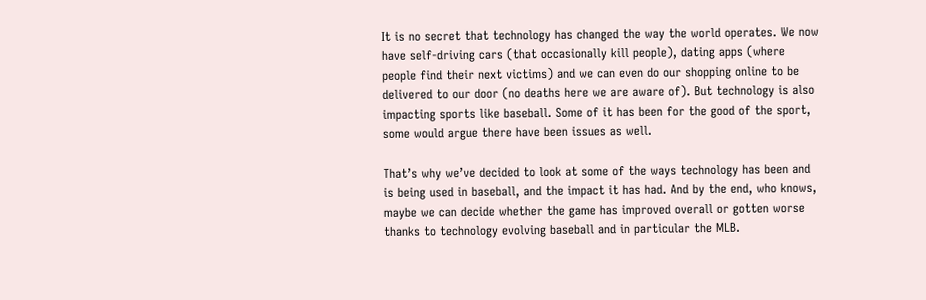It is no secret that technology has changed the way the world operates. We now have self-driving cars (that occasionally kill people), dating apps (where people find their next victims) and we can even do our shopping online to be delivered to our door (no deaths here we are aware of). But technology is also impacting sports like baseball. Some of it has been for the good of the sport, some would argue there have been issues as well.

That’s why we’ve decided to look at some of the ways technology has been and is being used in baseball, and the impact it has had. And by the end, who knows, maybe we can decide whether the game has improved overall or gotten worse thanks to technology evolving baseball and in particular the MLB.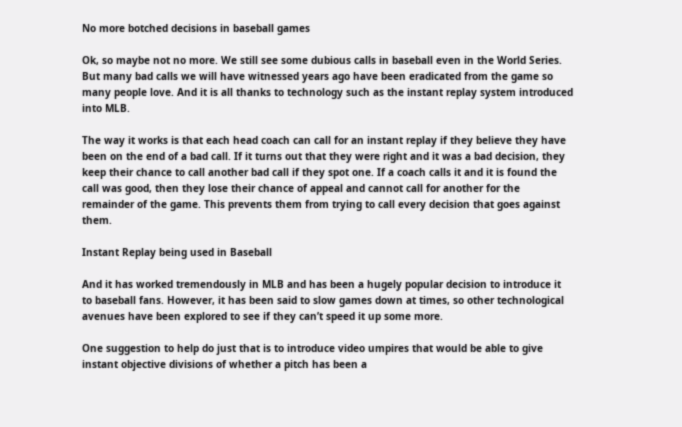No more botched decisions in baseball games

Ok, so maybe not no more. We still see some dubious calls in baseball even in the World Series. But many bad calls we will have witnessed years ago have been eradicated from the game so many people love. And it is all thanks to technology such as the instant replay system introduced into MLB.

The way it works is that each head coach can call for an instant replay if they believe they have been on the end of a bad call. If it turns out that they were right and it was a bad decision, they keep their chance to call another bad call if they spot one. If a coach calls it and it is found the call was good, then they lose their chance of appeal and cannot call for another for the remainder of the game. This prevents them from trying to call every decision that goes against them.

Instant Replay being used in Baseball

And it has worked tremendously in MLB and has been a hugely popular decision to introduce it to baseball fans. However, it has been said to slow games down at times, so other technological avenues have been explored to see if they can’t speed it up some more.

One suggestion to help do just that is to introduce video umpires that would be able to give instant objective divisions of whether a pitch has been a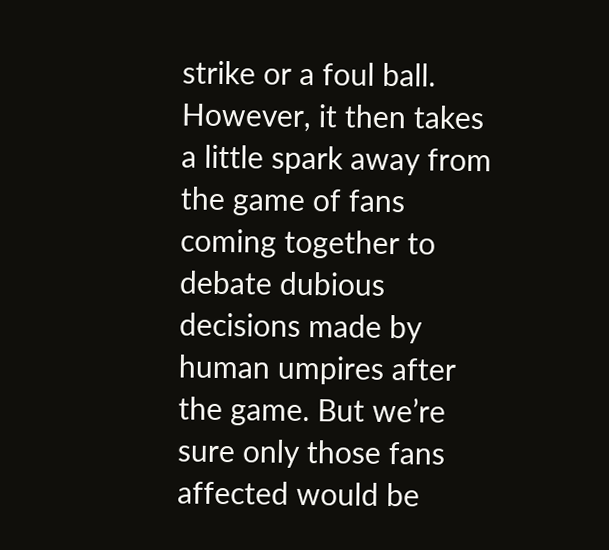strike or a foul ball. However, it then takes a little spark away from the game of fans coming together to debate dubious decisions made by human umpires after the game. But we’re sure only those fans affected would be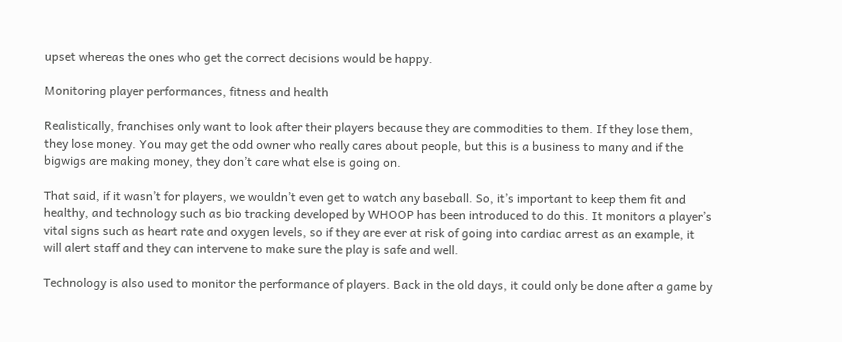upset whereas the ones who get the correct decisions would be happy.

Monitoring player performances, fitness and health

Realistically, franchises only want to look after their players because they are commodities to them. If they lose them, they lose money. You may get the odd owner who really cares about people, but this is a business to many and if the bigwigs are making money, they don’t care what else is going on.

That said, if it wasn’t for players, we wouldn’t even get to watch any baseball. So, it’s important to keep them fit and healthy, and technology such as bio tracking developed by WHOOP has been introduced to do this. It monitors a player’s vital signs such as heart rate and oxygen levels, so if they are ever at risk of going into cardiac arrest as an example, it will alert staff and they can intervene to make sure the play is safe and well.

Technology is also used to monitor the performance of players. Back in the old days, it could only be done after a game by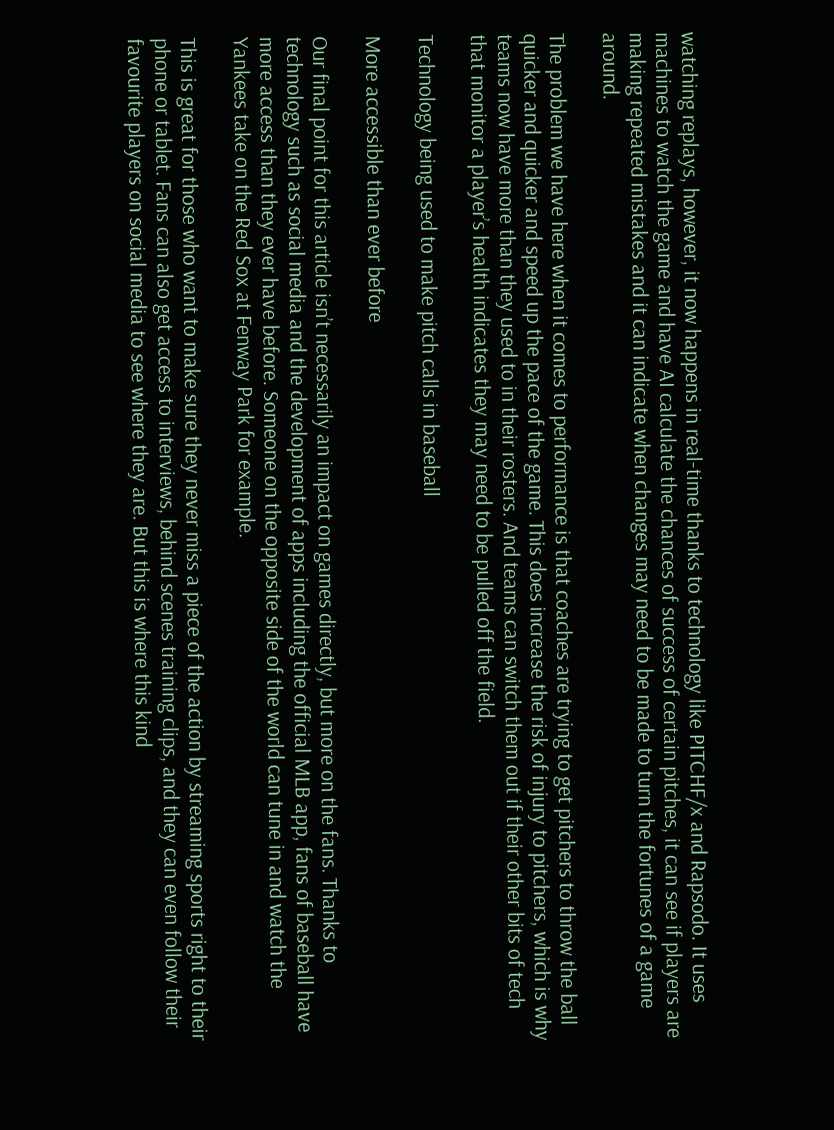watching replays, however, it now happens in real-time thanks to technology like PITCHF/x and Rapsodo. It uses machines to watch the game and have AI calculate the chances of success of certain pitches, it can see if players are making repeated mistakes and it can indicate when changes may need to be made to turn the fortunes of a game around.

The problem we have here when it comes to performance is that coaches are trying to get pitchers to throw the ball quicker and quicker and speed up the pace of the game. This does increase the risk of injury to pitchers, which is why teams now have more than they used to in their rosters. And teams can switch them out if their other bits of tech that monitor a player’s health indicates they may need to be pulled off the field.

Technology being used to make pitch calls in baseball

More accessible than ever before

Our final point for this article isn’t necessarily an impact on games directly, but more on the fans. Thanks to technology such as social media and the development of apps including the official MLB app, fans of baseball have more access than they ever have before. Someone on the opposite side of the world can tune in and watch the Yankees take on the Red Sox at Fenway Park for example.

This is great for those who want to make sure they never miss a piece of the action by streaming sports right to their phone or tablet. Fans can also get access to interviews, behind scenes training clips, and they can even follow their favourite players on social media to see where they are. But this is where this kind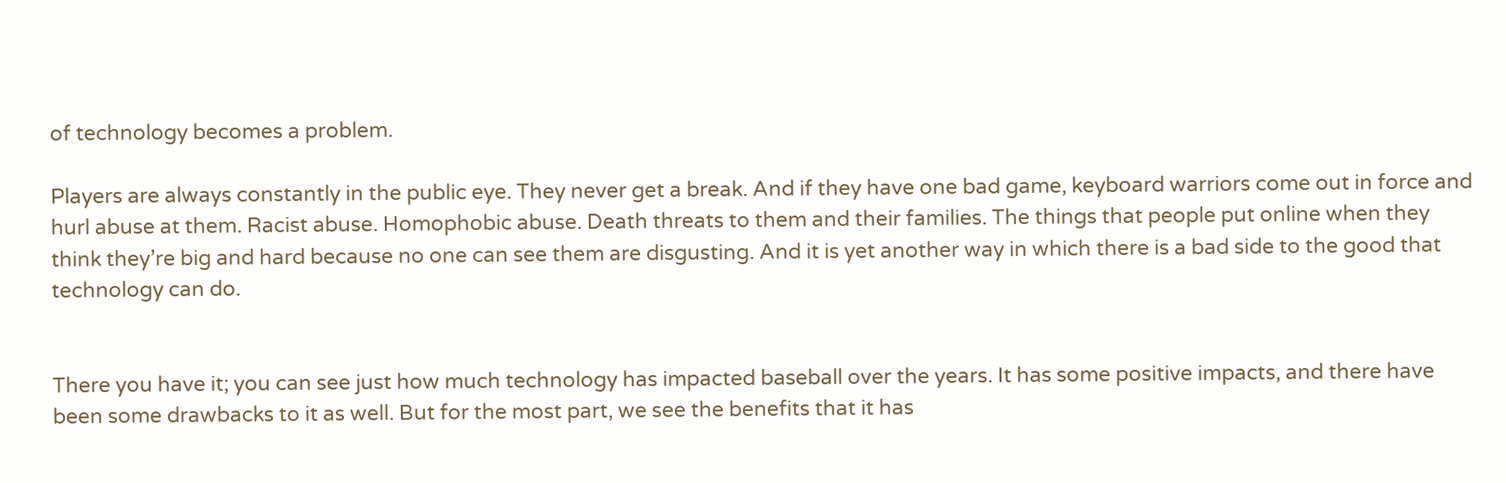of technology becomes a problem.

Players are always constantly in the public eye. They never get a break. And if they have one bad game, keyboard warriors come out in force and hurl abuse at them. Racist abuse. Homophobic abuse. Death threats to them and their families. The things that people put online when they think they’re big and hard because no one can see them are disgusting. And it is yet another way in which there is a bad side to the good that technology can do.


There you have it; you can see just how much technology has impacted baseball over the years. It has some positive impacts, and there have been some drawbacks to it as well. But for the most part, we see the benefits that it has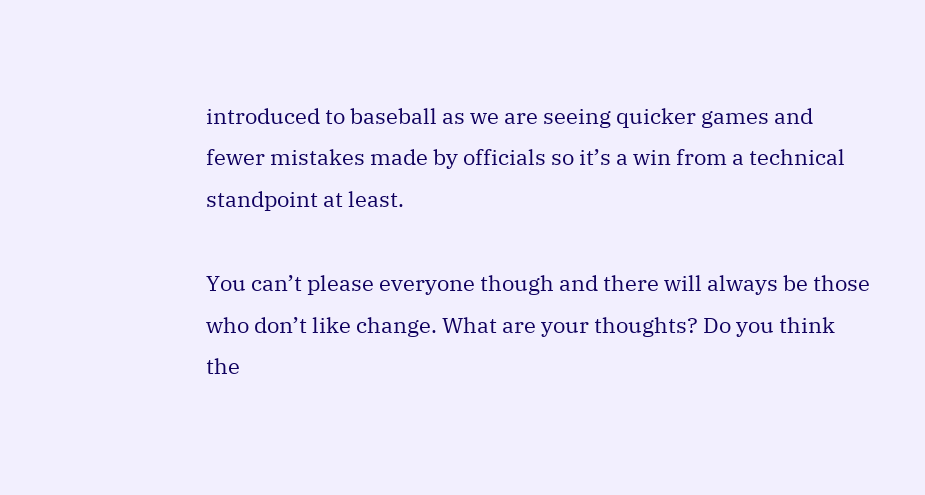introduced to baseball as we are seeing quicker games and fewer mistakes made by officials so it’s a win from a technical standpoint at least.

You can’t please everyone though and there will always be those who don’t like change. What are your thoughts? Do you think the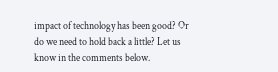impact of technology has been good? Or do we need to hold back a little? Let us know in the comments below.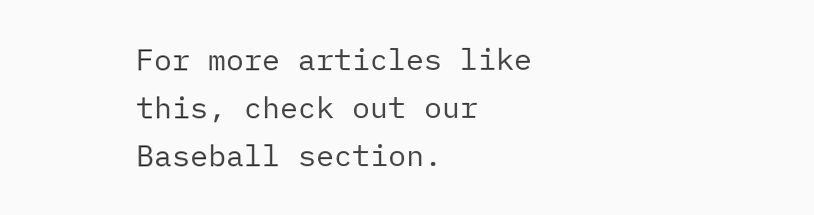For more articles like this, check out our Baseball section.